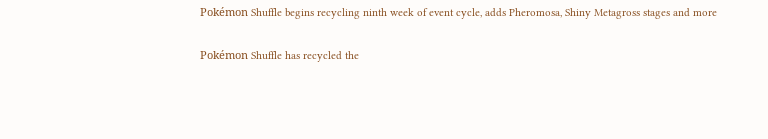Pokémon Shuffle begins recycling ninth week of event cycle, adds Pheromosa, Shiny Metagross stages and more

Pokémon Shuffle has recycled the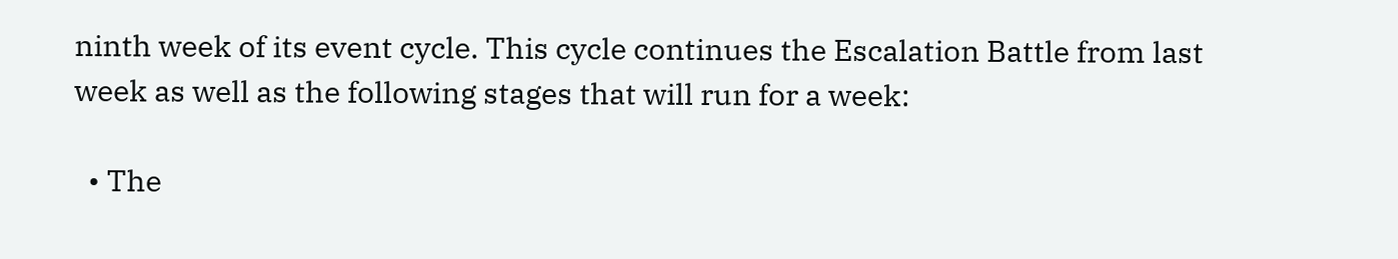ninth week of its event cycle. This cycle continues the Escalation Battle from last week as well as the following stages that will run for a week:

  • The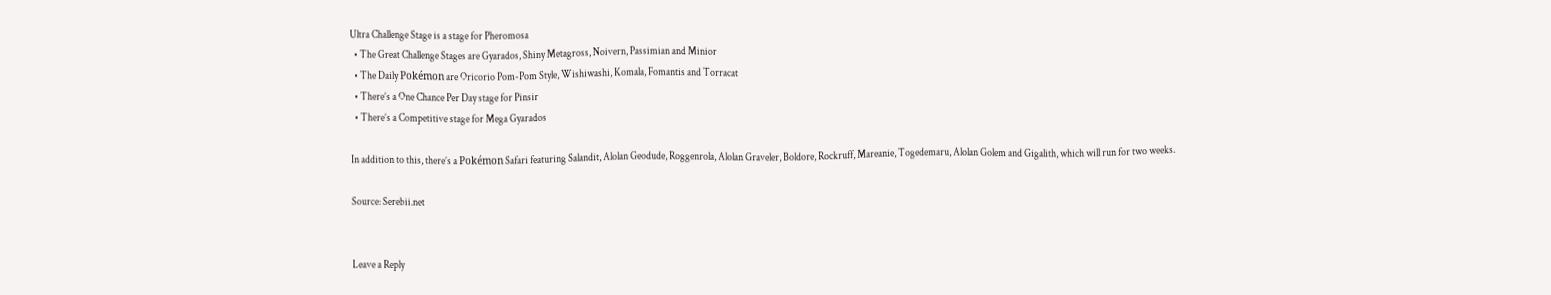Ultra Challenge Stage is a stage for Pheromosa
  • The Great Challenge Stages are Gyarados, Shiny Metagross, Noivern, Passimian and Minior
  • The Daily Pokémon are Oricorio Pom-Pom Style, Wishiwashi, Komala, Fomantis and Torracat
  • There’s a One Chance Per Day stage for Pinsir
  • There’s a Competitive stage for Mega Gyarados

In addition to this, there’s a Pokémon Safari featuring Salandit, Alolan Geodude, Roggenrola, Alolan Graveler, Boldore, Rockruff, Mareanie, Togedemaru, Alolan Golem and Gigalith, which will run for two weeks.

Source: Serebii.net


Leave a Reply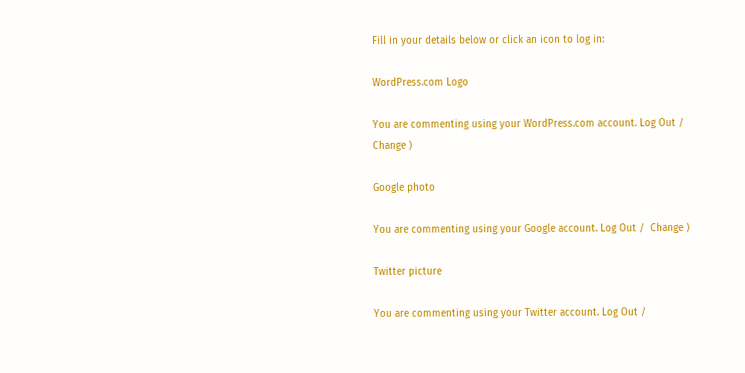Fill in your details below or click an icon to log in:

WordPress.com Logo

You are commenting using your WordPress.com account. Log Out /  Change )

Google photo

You are commenting using your Google account. Log Out /  Change )

Twitter picture

You are commenting using your Twitter account. Log Out /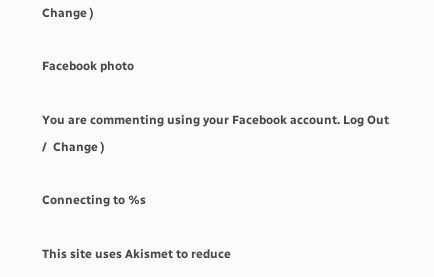Change )

Facebook photo

You are commenting using your Facebook account. Log Out /  Change )

Connecting to %s

This site uses Akismet to reduce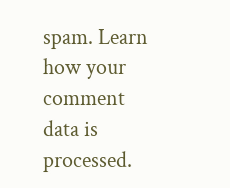spam. Learn how your comment data is processed.